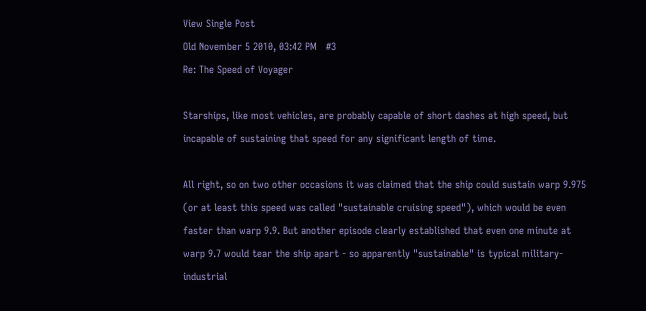View Single Post
Old November 5 2010, 03:42 PM   #3
Re: The Speed of Voyager

Starships, like most vehicles, are probably capable of short dashes at high speed, but incapable of sustaining that speed for any significant length of time.

All right, so on two other occasions it was claimed that the ship could sustain warp 9.975 (or at least this speed was called "sustainable cruising speed"), which would be even faster than warp 9.9. But another episode clearly established that even one minute at warp 9.7 would tear the ship apart - so apparently "sustainable" is typical military-industrial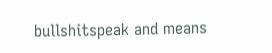bullshitspeak and means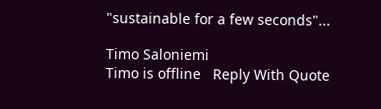"sustainable for a few seconds"...

Timo Saloniemi
Timo is offline   Reply With Quote